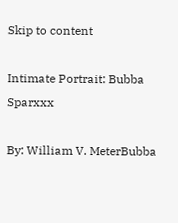Skip to content

Intimate Portrait: Bubba Sparxxx

By: William V. MeterBubba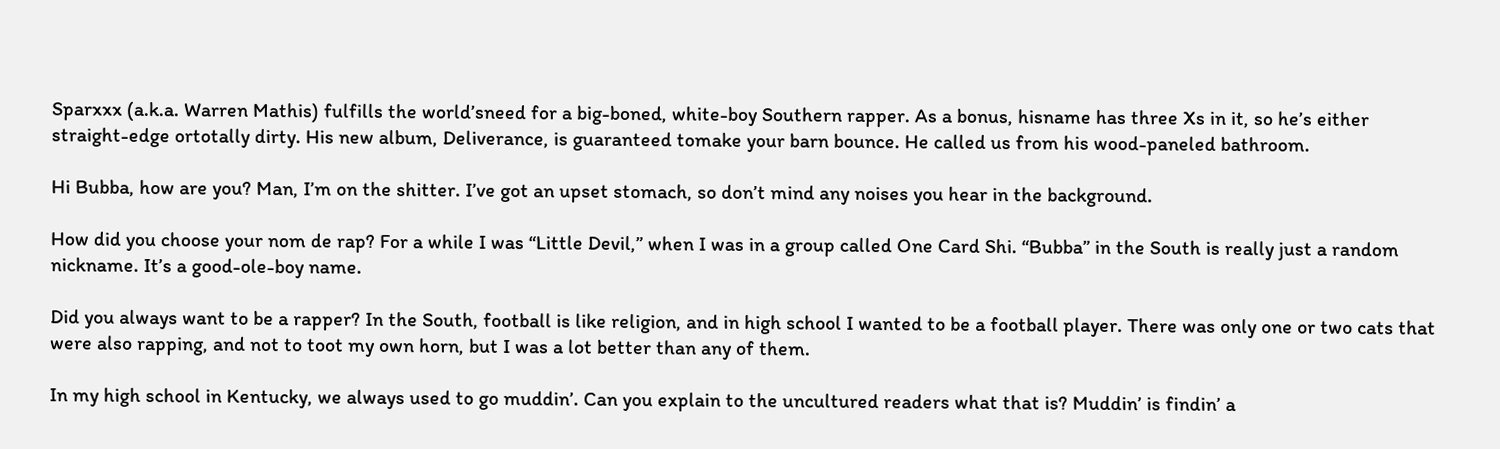Sparxxx (a.k.a. Warren Mathis) fulfills the world’sneed for a big-boned, white-boy Southern rapper. As a bonus, hisname has three Xs in it, so he’s either straight-edge ortotally dirty. His new album, Deliverance, is guaranteed tomake your barn bounce. He called us from his wood-paneled bathroom.

Hi Bubba, how are you? Man, I’m on the shitter. I’ve got an upset stomach, so don’t mind any noises you hear in the background.

How did you choose your nom de rap? For a while I was “Little Devil,” when I was in a group called One Card Shi. “Bubba” in the South is really just a random nickname. It’s a good-ole-boy name.

Did you always want to be a rapper? In the South, football is like religion, and in high school I wanted to be a football player. There was only one or two cats that were also rapping, and not to toot my own horn, but I was a lot better than any of them.

In my high school in Kentucky, we always used to go muddin’. Can you explain to the uncultured readers what that is? Muddin’ is findin’ a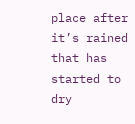place after it’s rained that has started to dry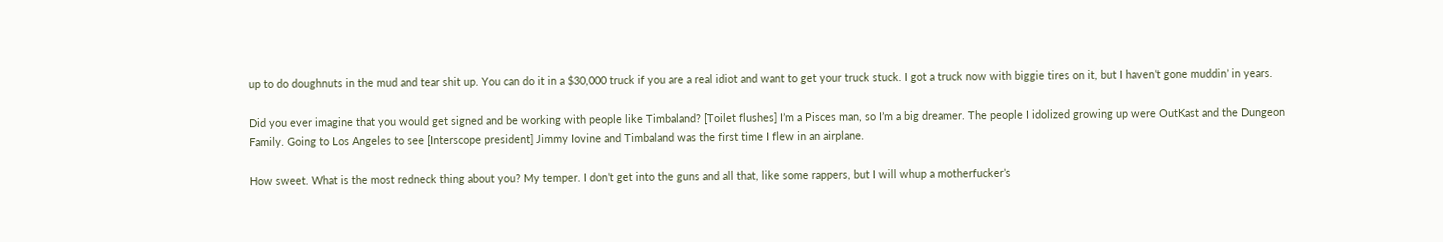up to do doughnuts in the mud and tear shit up. You can do it in a $30,000 truck if you are a real idiot and want to get your truck stuck. I got a truck now with biggie tires on it, but I haven’t gone muddin’ in years.

Did you ever imagine that you would get signed and be working with people like Timbaland? [Toilet flushes] I’m a Pisces man, so I’m a big dreamer. The people I idolized growing up were OutKast and the Dungeon Family. Going to Los Angeles to see [Interscope president] Jimmy Iovine and Timbaland was the first time I flew in an airplane.

How sweet. What is the most redneck thing about you? My temper. I don’t get into the guns and all that, like some rappers, but I will whup a motherfucker’s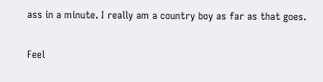ass in a minute. I really am a country boy as far as that goes.

Feel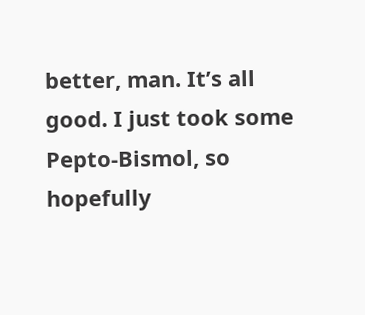better, man. It’s all good. I just took some Pepto-Bismol, so hopefully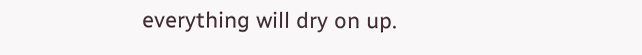everything will dry on up.